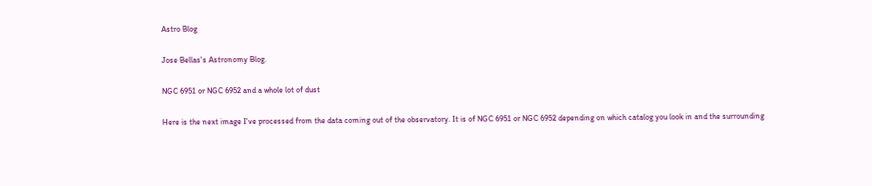Astro Blog

Jose Bellas's Astronomy Blog.

NGC 6951 or NGC 6952 and a whole lot of dust

Here is the next image I've processed from the data coming out of the observatory. It is of NGC 6951 or NGC 6952 depending on which catalog you look in and the surrounding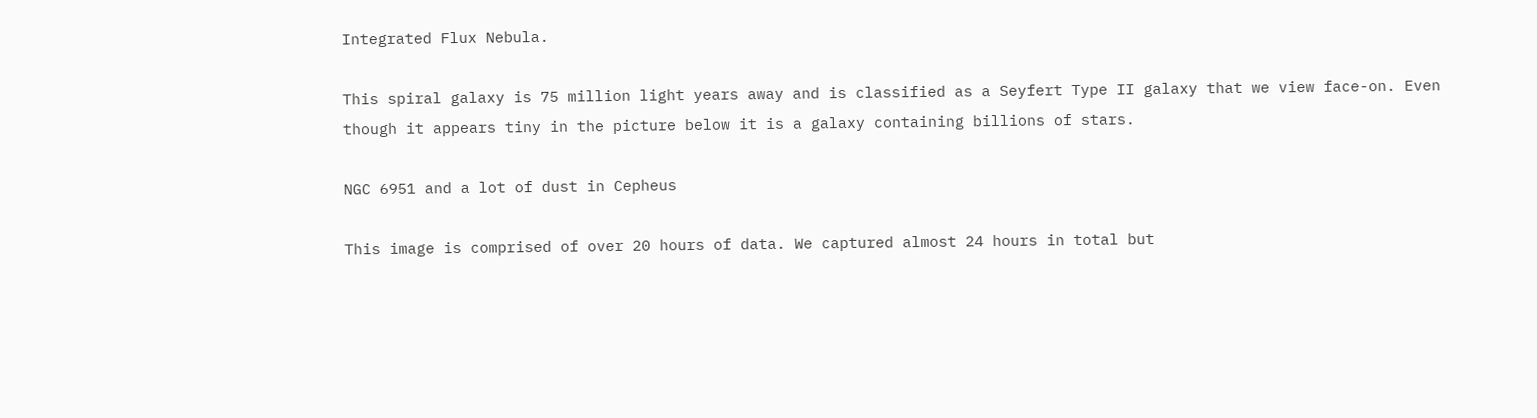Integrated Flux Nebula.

This spiral galaxy is 75 million light years away and is classified as a Seyfert Type II galaxy that we view face-on. Even though it appears tiny in the picture below it is a galaxy containing billions of stars.

NGC 6951 and a lot of dust in Cepheus

This image is comprised of over 20 hours of data. We captured almost 24 hours in total but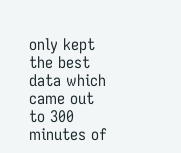only kept the best data which came out to 300 minutes of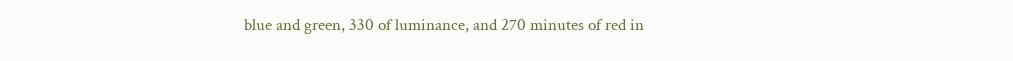blue and green, 330 of luminance, and 270 minutes of red in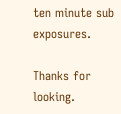ten minute sub exposures.

Thanks for looking.